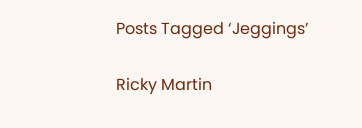Posts Tagged ‘Jeggings’

Ricky Martin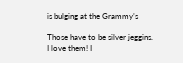is bulging at the Grammy’s

Those have to be silver jeggins. I love them! I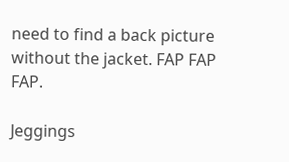need to find a back picture without the jacket. FAP FAP FAP.

Jeggings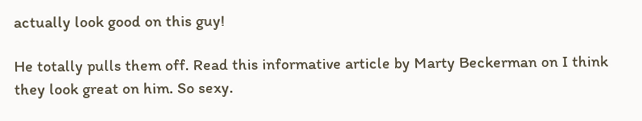actually look good on this guy!

He totally pulls them off. Read this informative article by Marty Beckerman on I think they look great on him. So sexy.